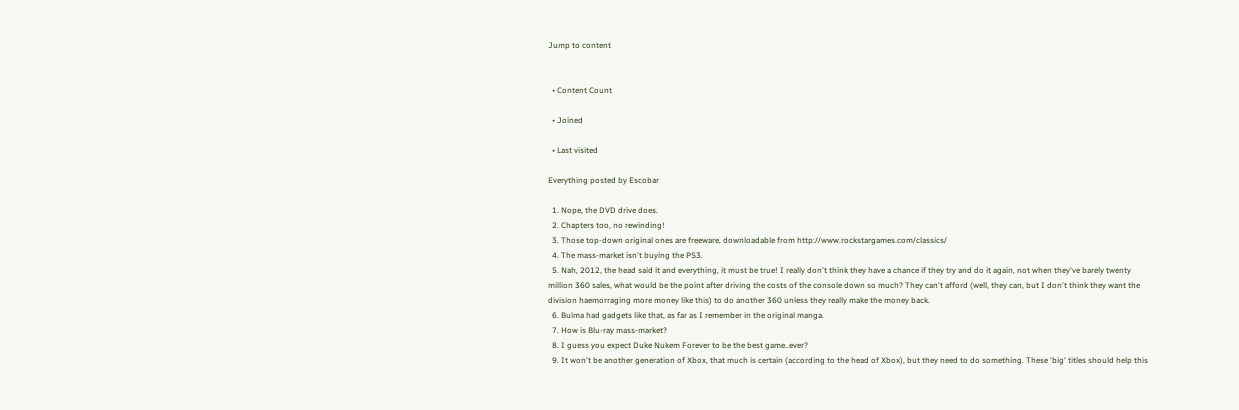Jump to content


  • Content Count

  • Joined

  • Last visited

Everything posted by Escobar

  1. Nope, the DVD drive does.
  2. Chapters too, no rewinding!
  3. Those top-down original ones are freeware, downloadable from http://www.rockstargames.com/classics/
  4. The mass-market isn't buying the PS3.
  5. Nah, 2012, the head said it and everything, it must be true! I really don't think they have a chance if they try and do it again, not when they've barely twenty million 360 sales, what would be the point after driving the costs of the console down so much? They can't afford (well, they can, but I don't think they want the division haemorraging more money like this) to do another 360 unless they really make the money back.
  6. Bulma had gadgets like that, as far as I remember in the original manga.
  7. How is Blu-ray mass-market?
  8. I guess you expect Duke Nukem Forever to be the best game..ever?
  9. It won't be another generation of Xbox, that much is certain (according to the head of Xbox), but they need to do something. These 'big' titles should help this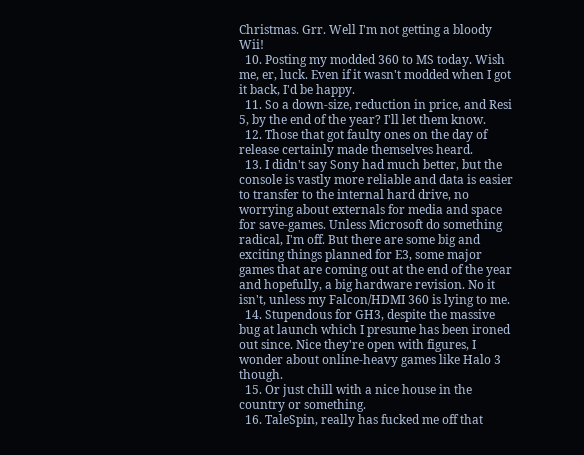Christmas. Grr. Well I'm not getting a bloody Wii!
  10. Posting my modded 360 to MS today. Wish me, er, luck. Even if it wasn't modded when I got it back, I'd be happy.
  11. So a down-size, reduction in price, and Resi 5, by the end of the year? I'll let them know.
  12. Those that got faulty ones on the day of release certainly made themselves heard.
  13. I didn't say Sony had much better, but the console is vastly more reliable and data is easier to transfer to the internal hard drive, no worrying about externals for media and space for save-games. Unless Microsoft do something radical, I'm off. But there are some big and exciting things planned for E3, some major games that are coming out at the end of the year and hopefully, a big hardware revision. No it isn't, unless my Falcon/HDMI 360 is lying to me.
  14. Stupendous for GH3, despite the massive bug at launch which I presume has been ironed out since. Nice they're open with figures, I wonder about online-heavy games like Halo 3 though.
  15. Or just chill with a nice house in the country or something.
  16. TaleSpin, really has fucked me off that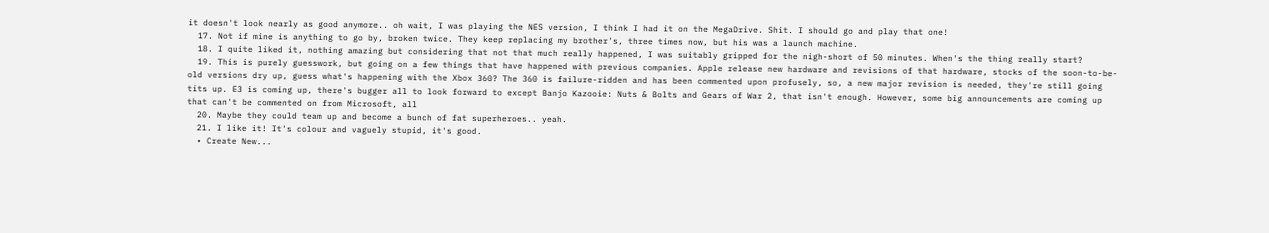it doesn't look nearly as good anymore.. oh wait, I was playing the NES version, I think I had it on the MegaDrive. Shit. I should go and play that one!
  17. Not if mine is anything to go by, broken twice. They keep replacing my brother's, three times now, but his was a launch machine.
  18. I quite liked it, nothing amazing but considering that not that much really happened, I was suitably gripped for the nigh-short of 50 minutes. When's the thing really start?
  19. This is purely guesswork, but going on a few things that have happened with previous companies. Apple release new hardware and revisions of that hardware, stocks of the soon-to-be-old versions dry up, guess what's happening with the Xbox 360? The 360 is failure-ridden and has been commented upon profusely, so, a new major revision is needed, they're still going tits up. E3 is coming up, there's bugger all to look forward to except Banjo Kazooie: Nuts & Bolts and Gears of War 2, that isn't enough. However, some big announcements are coming up that can't be commented on from Microsoft, all
  20. Maybe they could team up and become a bunch of fat superheroes.. yeah.
  21. I like it! It's colour and vaguely stupid, it's good.
  • Create New...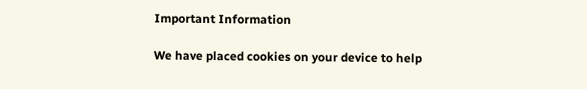Important Information

We have placed cookies on your device to help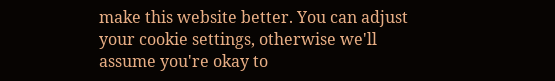make this website better. You can adjust your cookie settings, otherwise we'll assume you're okay to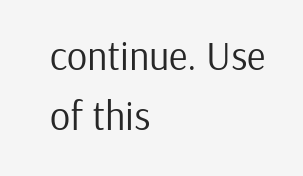continue. Use of this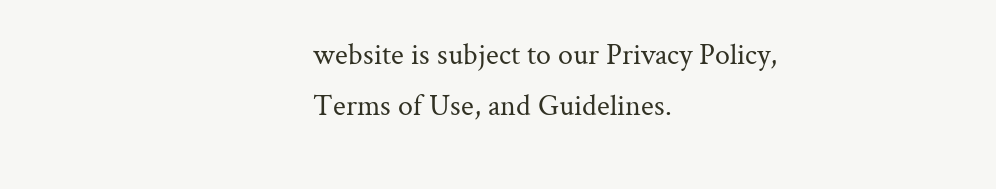website is subject to our Privacy Policy, Terms of Use, and Guidelines.